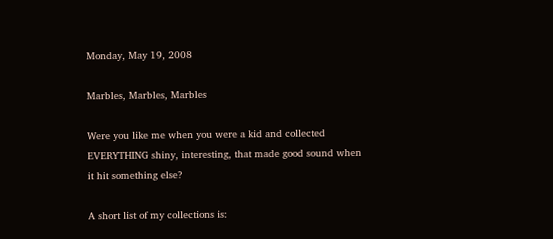Monday, May 19, 2008

Marbles, Marbles, Marbles

Were you like me when you were a kid and collected EVERYTHING shiny, interesting, that made good sound when it hit something else?

A short list of my collections is: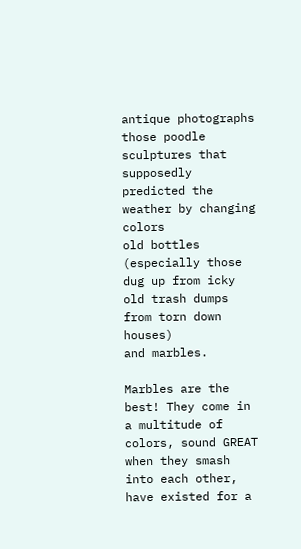antique photographs
those poodle sculptures that supposedly predicted the weather by changing colors
old bottles (especially those dug up from icky old trash dumps from torn down houses)
and marbles.

Marbles are the best! They come in a multitude of colors, sound GREAT when they smash into each other, have existed for a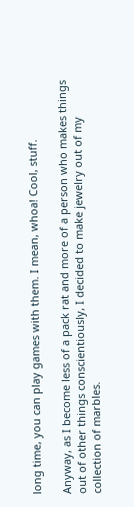long time, you can play games with them. I mean, whoa! Cool, stuff.

Anyway, as I become less of a pack rat and more of a person who makes things out of other things conscientiously, I decided to make jewelry out of my collection of marbles.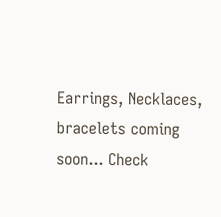Earrings, Necklaces, bracelets coming soon... Check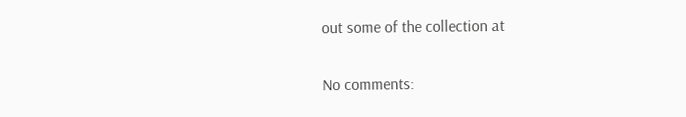out some of the collection at

No comments: